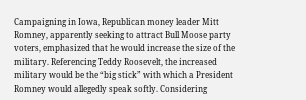Campaigning in Iowa, Republican money leader Mitt Romney, apparently seeking to attract Bull Moose party voters, emphasized that he would increase the size of the military. Referencing Teddy Roosevelt, the increased military would be the “big stick” with which a President Romney would allegedly speak softly. Considering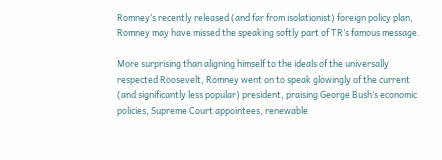Romney’s recently released (and far from isolationist) foreign policy plan, Romney may have missed the speaking softly part of TR’s famous message.

More surprising than aligning himself to the ideals of the universally respected Roosevelt, Romney went on to speak glowingly of the current (and significantly less popular) president, praising George Bush’s economic policies, Supreme Court appointees, renewable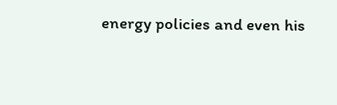energy policies and even his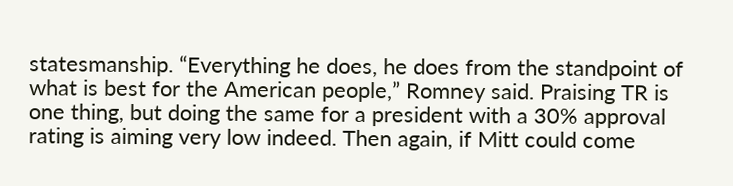statesmanship. “Everything he does, he does from the standpoint of what is best for the American people,” Romney said. Praising TR is one thing, but doing the same for a president with a 30% approval rating is aiming very low indeed. Then again, if Mitt could come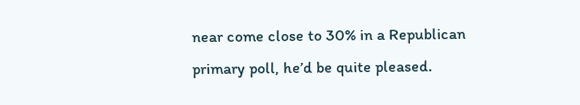near come close to 30% in a Republican primary poll, he’d be quite pleased.